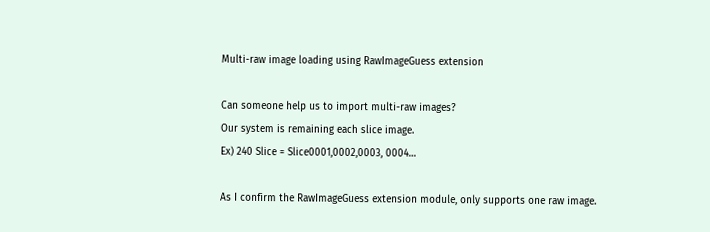Multi-raw image loading using RawImageGuess extension

Can someone help us to import multi-raw images?
Our system is remaining each slice image.
Ex) 240 Slice = Slice0001,0002,0003, 0004…

As I confirm the RawImageGuess extension module, only supports one raw image.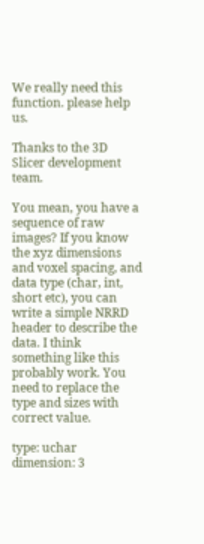We really need this function. please help us.

Thanks to the 3D Slicer development team.

You mean, you have a sequence of raw images? If you know the xyz dimensions and voxel spacing, and data type (char, int, short etc), you can write a simple NRRD header to describe the data. I think something like this probably work. You need to replace the type and sizes with correct value.

type: uchar
dimension: 3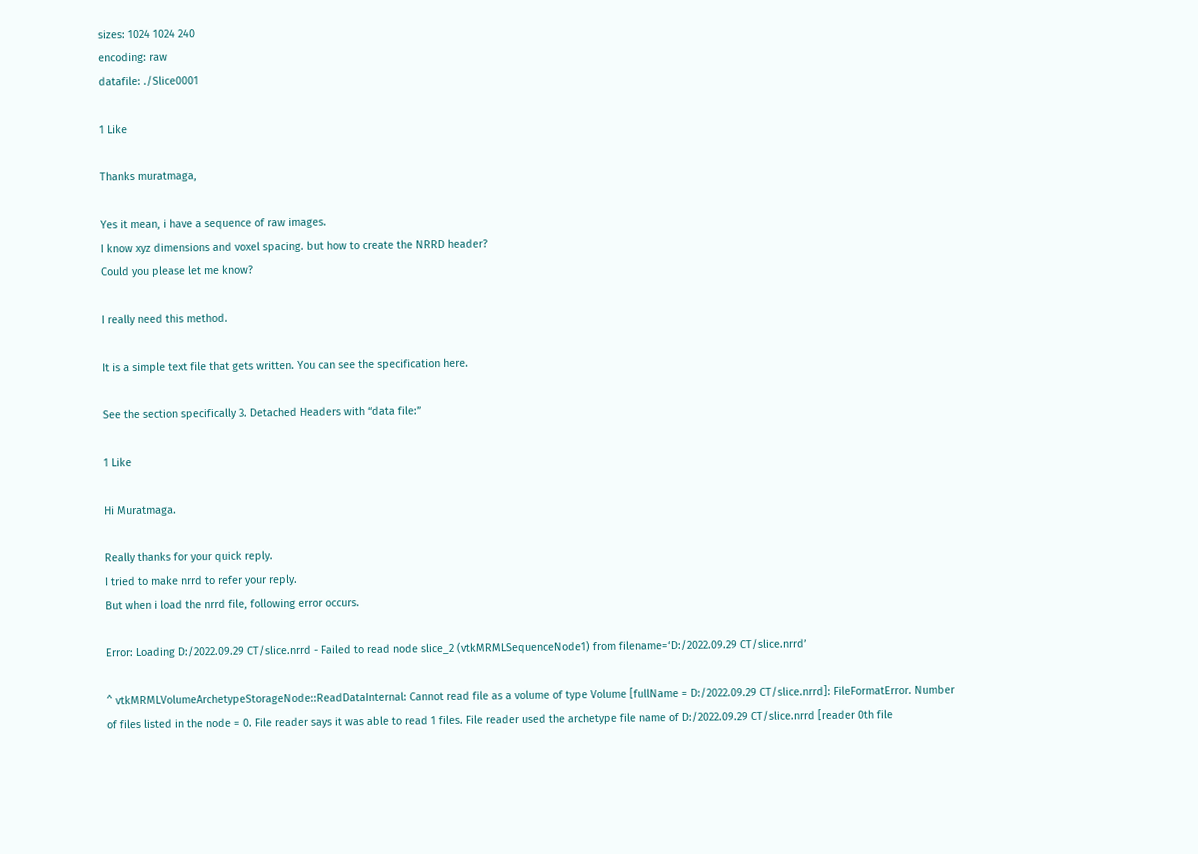sizes: 1024 1024 240
encoding: raw
datafile: ./Slice0001

1 Like

Thanks muratmaga,

Yes it mean, i have a sequence of raw images.
I know xyz dimensions and voxel spacing. but how to create the NRRD header?
Could you please let me know?

I really need this method.

It is a simple text file that gets written. You can see the specification here.

See the section specifically 3. Detached Headers with “data file:”

1 Like

Hi Muratmaga.

Really thanks for your quick reply.
I tried to make nrrd to refer your reply.
But when i load the nrrd file, following error occurs.

Error: Loading D:/2022.09.29 CT/slice.nrrd - Failed to read node slice_2 (vtkMRMLSequenceNode1) from filename=‘D:/2022.09.29 CT/slice.nrrd’

^ vtkMRMLVolumeArchetypeStorageNode::ReadDataInternal: Cannot read file as a volume of type Volume [fullName = D:/2022.09.29 CT/slice.nrrd]: FileFormatError. Number of files listed in the node = 0. File reader says it was able to read 1 files. File reader used the archetype file name of D:/2022.09.29 CT/slice.nrrd [reader 0th file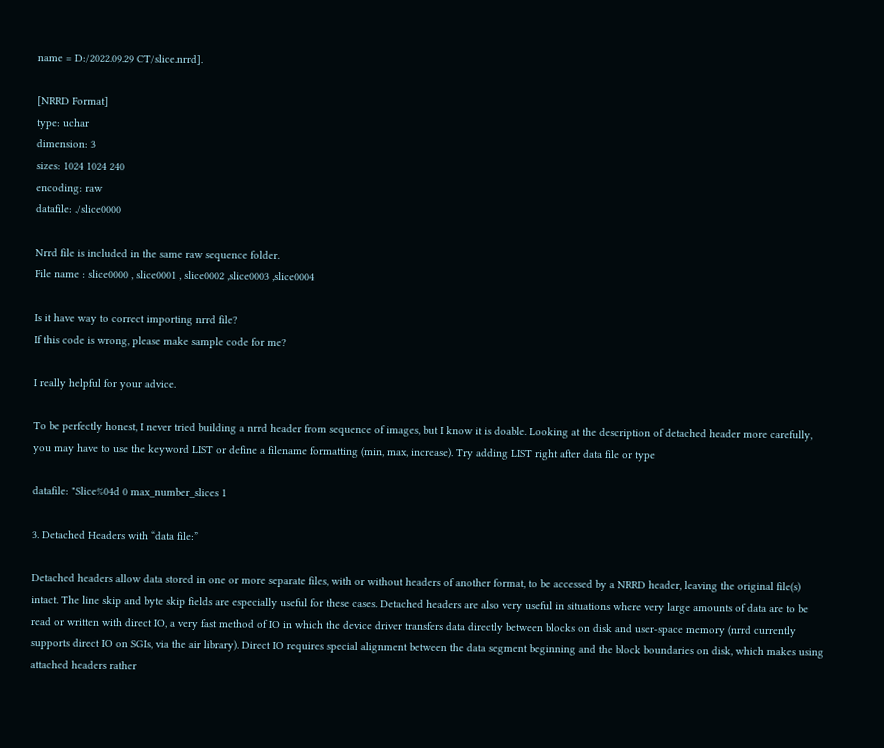name = D:/2022.09.29 CT/slice.nrrd].

[NRRD Format]
type: uchar
dimension: 3
sizes: 1024 1024 240
encoding: raw
datafile: ./slice0000

Nrrd file is included in the same raw sequence folder.
File name : slice0000 , slice0001 , slice0002 ,slice0003 ,slice0004

Is it have way to correct importing nrrd file?
If this code is wrong, please make sample code for me?

I really helpful for your advice.

To be perfectly honest, I never tried building a nrrd header from sequence of images, but I know it is doable. Looking at the description of detached header more carefully, you may have to use the keyword LIST or define a filename formatting (min, max, increase). Try adding LIST right after data file or type

datafile: "Slice%04d 0 max_number_slices 1

3. Detached Headers with “data file:”

Detached headers allow data stored in one or more separate files, with or without headers of another format, to be accessed by a NRRD header, leaving the original file(s) intact. The line skip and byte skip fields are especially useful for these cases. Detached headers are also very useful in situations where very large amounts of data are to be read or written with direct IO, a very fast method of IO in which the device driver transfers data directly between blocks on disk and user-space memory (nrrd currently supports direct IO on SGIs, via the air library). Direct IO requires special alignment between the data segment beginning and the block boundaries on disk, which makes using attached headers rather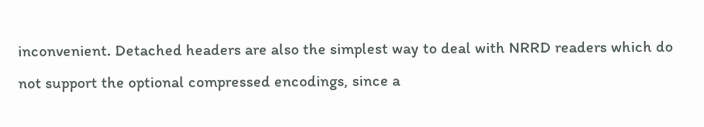inconvenient. Detached headers are also the simplest way to deal with NRRD readers which do not support the optional compressed encodings, since a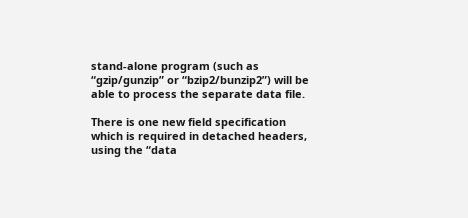stand-alone program (such as “gzip/gunzip” or “bzip2/bunzip2”) will be able to process the separate data file.

There is one new field specification which is required in detached headers, using the “data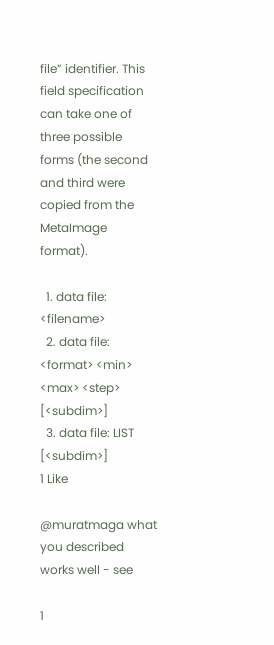file” identifier. This field specification can take one of three possible forms (the second and third were copied from the MetaImage format).

  1. data file: <filename>
  2. data file: <format> <min> <max> <step> [<subdim>]
  3. data file: LIST [<subdim>]
1 Like

@muratmaga what you described works well - see

1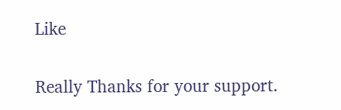Like

Really Thanks for your support.